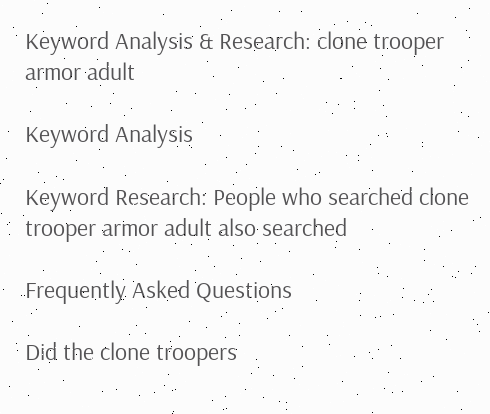Keyword Analysis & Research: clone trooper armor adult

Keyword Analysis

Keyword Research: People who searched clone trooper armor adult also searched

Frequently Asked Questions

Did the clone troopers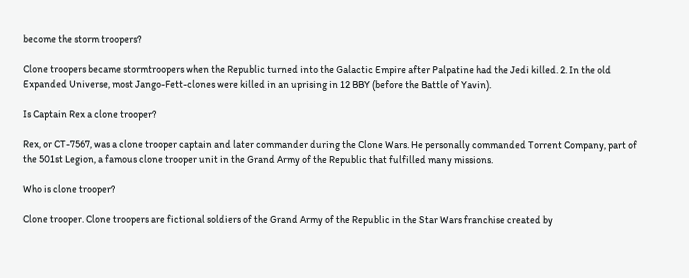become the storm troopers?

Clone troopers became stormtroopers when the Republic turned into the Galactic Empire after Palpatine had the Jedi killed. 2. In the old Expanded Universe, most Jango-Fett-clones were killed in an uprising in 12 BBY (before the Battle of Yavin).

Is Captain Rex a clone trooper?

Rex, or CT-7567, was a clone trooper captain and later commander during the Clone Wars. He personally commanded Torrent Company, part of the 501st Legion, a famous clone trooper unit in the Grand Army of the Republic that fulfilled many missions.

Who is clone trooper?

Clone trooper. Clone troopers are fictional soldiers of the Grand Army of the Republic in the Star Wars franchise created by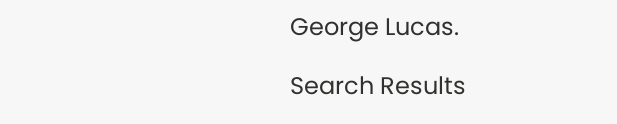George Lucas.

Search Results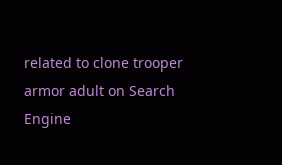related to clone trooper armor adult on Search Engine